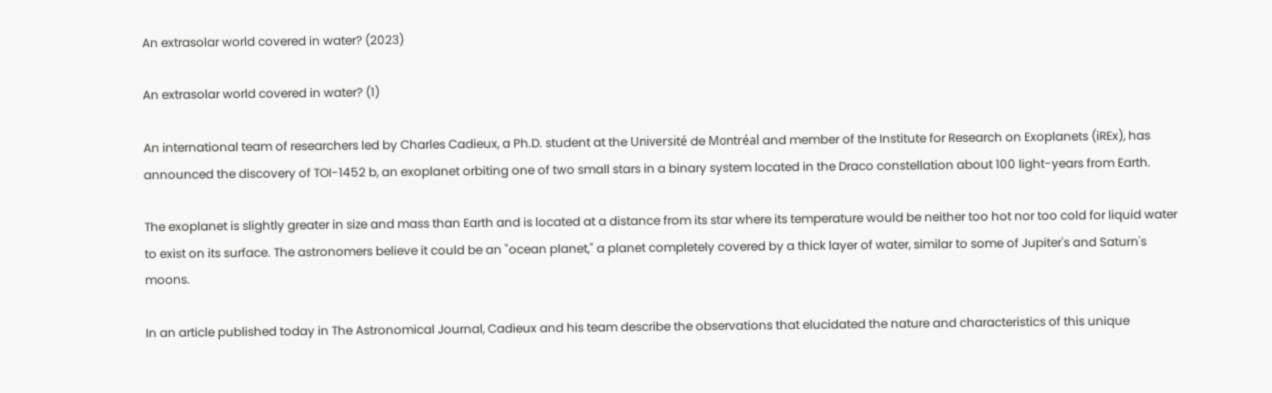An extrasolar world covered in water? (2023)

An extrasolar world covered in water? (1)

An international team of researchers led by Charles Cadieux, a Ph.D. student at the Université de Montréal and member of the Institute for Research on Exoplanets (iREx), has announced the discovery of TOI-1452 b, an exoplanet orbiting one of two small stars in a binary system located in the Draco constellation about 100 light-years from Earth.

The exoplanet is slightly greater in size and mass than Earth and is located at a distance from its star where its temperature would be neither too hot nor too cold for liquid water to exist on its surface. The astronomers believe it could be an "ocean planet," a planet completely covered by a thick layer of water, similar to some of Jupiter's and Saturn's moons.

In an article published today in The Astronomical Journal, Cadieux and his team describe the observations that elucidated the nature and characteristics of this unique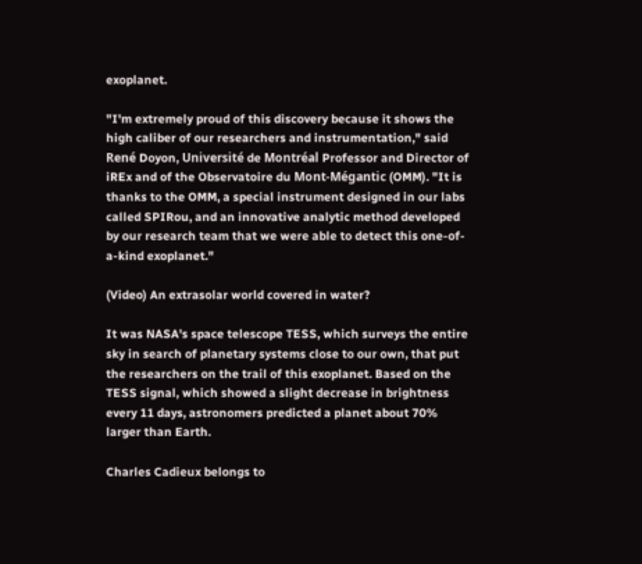exoplanet.

"I'm extremely proud of this discovery because it shows the high caliber of our researchers and instrumentation," said René Doyon, Université de Montréal Professor and Director of iREx and of the Observatoire du Mont-Mégantic (OMM). "It is thanks to the OMM, a special instrument designed in our labs called SPIRou, and an innovative analytic method developed by our research team that we were able to detect this one-of-a-kind exoplanet."

(Video) An extrasolar world covered in water?

It was NASA's space telescope TESS, which surveys the entire sky in search of planetary systems close to our own, that put the researchers on the trail of this exoplanet. Based on the TESS signal, which showed a slight decrease in brightness every 11 days, astronomers predicted a planet about 70% larger than Earth.

Charles Cadieux belongs to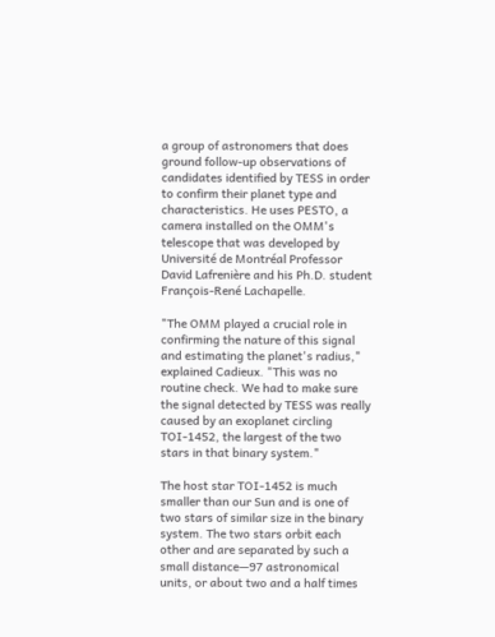a group of astronomers that does ground follow-up observations of candidates identified by TESS in order to confirm their planet type and characteristics. He uses PESTO, a camera installed on the OMM's telescope that was developed by Université de Montréal Professor David Lafrenière and his Ph.D. student François-René Lachapelle.

"The OMM played a crucial role in confirming the nature of this signal and estimating the planet's radius," explained Cadieux. "This was no routine check. We had to make sure the signal detected by TESS was really caused by an exoplanet circling TOI-1452, the largest of the two stars in that binary system."

The host star TOI-1452 is much smaller than our Sun and is one of two stars of similar size in the binary system. The two stars orbit each other and are separated by such a small distance—97 astronomical units, or about two and a half times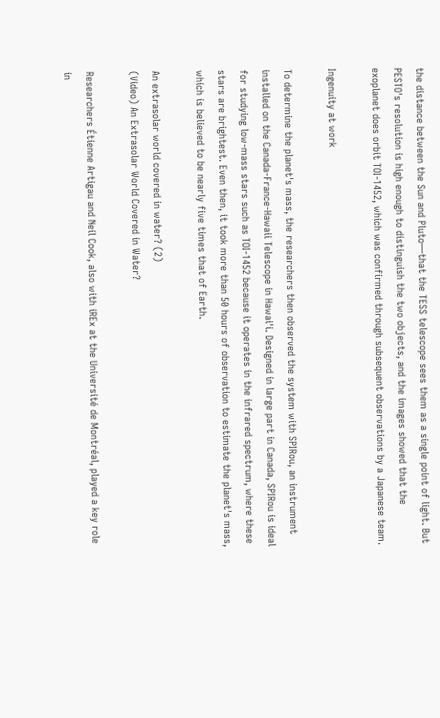the distance between the Sun and Pluto—that the TESS telescope sees them as a single point of light. But PESTO's resolution is high enough to distinguish the two objects, and the images showed that the exoplanet does orbit TOI-1452, which was confirmed through subsequent observations by a Japanese team.

Ingenuity at work

To determine the planet's mass, the researchers then observed the system with SPIRou, an instrument installed on the Canada-France-Hawaii Telescope in Hawai'i. Designed in large part in Canada, SPIRou is ideal for studying low-mass stars such as TOI-1452 because it operates in the infrared spectrum, where these stars are brightest. Even then, it took more than 50 hours of observation to estimate the planet's mass, which is believed to be nearly five times that of Earth.

An extrasolar world covered in water? (2)
(Video) An Extrasolar World Covered in Water?

Researchers Étienne Artigau and Neil Cook, also with iREx at the Université de Montréal, played a key role in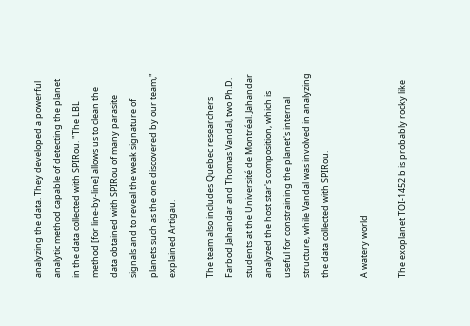analyzing the data. They developed a powerful analytic method capable of detecting the planet in the data collected with SPIRou. "The LBL method [for line-by-line] allows us to clean the data obtained with SPIRou of many parasite signals and to reveal the weak signature of planets such as the one discovered by our team," explained Artigau.

The team also includes Quebec researchers Farbod Jahandar and Thomas Vandal, two Ph.D. students at the Université de Montréal. Jahandar analyzed the host star's composition, which is useful for constraining the planet's internal structure, while Vandal was involved in analyzing the data collected with SPIRou.

A watery world

The exoplanet TOI-1452 b is probably rocky like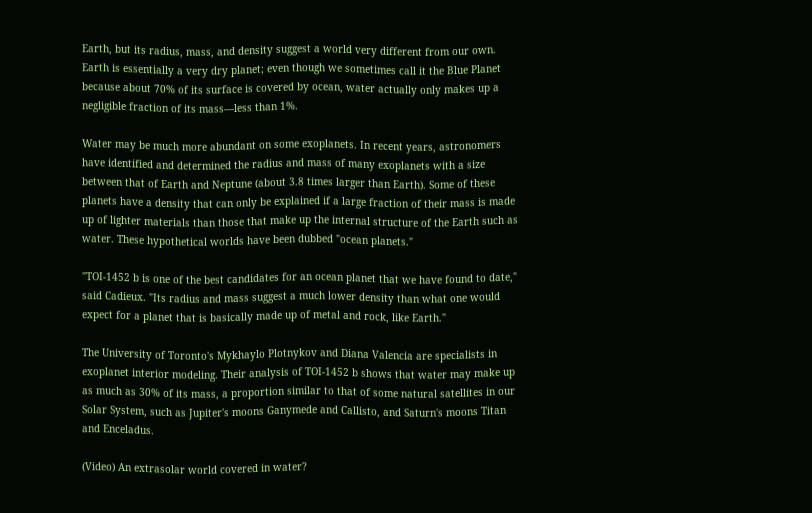Earth, but its radius, mass, and density suggest a world very different from our own. Earth is essentially a very dry planet; even though we sometimes call it the Blue Planet because about 70% of its surface is covered by ocean, water actually only makes up a negligible fraction of its mass—less than 1%.

Water may be much more abundant on some exoplanets. In recent years, astronomers have identified and determined the radius and mass of many exoplanets with a size between that of Earth and Neptune (about 3.8 times larger than Earth). Some of these planets have a density that can only be explained if a large fraction of their mass is made up of lighter materials than those that make up the internal structure of the Earth such as water. These hypothetical worlds have been dubbed "ocean planets."

"TOI-1452 b is one of the best candidates for an ocean planet that we have found to date," said Cadieux. "Its radius and mass suggest a much lower density than what one would expect for a planet that is basically made up of metal and rock, like Earth."

The University of Toronto's Mykhaylo Plotnykov and Diana Valencia are specialists in exoplanet interior modeling. Their analysis of TOI-1452 b shows that water may make up as much as 30% of its mass, a proportion similar to that of some natural satellites in our Solar System, such as Jupiter's moons Ganymede and Callisto, and Saturn's moons Titan and Enceladus.

(Video) An extrasolar world covered in water?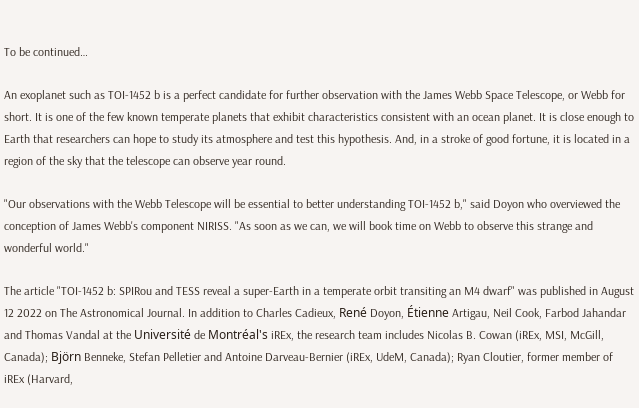To be continued…

An exoplanet such as TOI-1452 b is a perfect candidate for further observation with the James Webb Space Telescope, or Webb for short. It is one of the few known temperate planets that exhibit characteristics consistent with an ocean planet. It is close enough to Earth that researchers can hope to study its atmosphere and test this hypothesis. And, in a stroke of good fortune, it is located in a region of the sky that the telescope can observe year round.

"Our observations with the Webb Telescope will be essential to better understanding TOI-1452 b," said Doyon who overviewed the conception of James Webb's component NIRISS. "As soon as we can, we will book time on Webb to observe this strange and wonderful world."

The article "TOI-1452 b: SPIRou and TESS reveal a super-Earth in a temperate orbit transiting an M4 dwarf" was published in August 12 2022 on The Astronomical Journal. In addition to Charles Cadieux, René Doyon, Étienne Artigau, Neil Cook, Farbod Jahandar and Thomas Vandal at the Université de Montréal's iREx, the research team includes Nicolas B. Cowan (iREx, MSI, McGill, Canada); Björn Benneke, Stefan Pelletier and Antoine Darveau-Bernier (iREx, UdeM, Canada); Ryan Cloutier, former member of iREx (Harvard,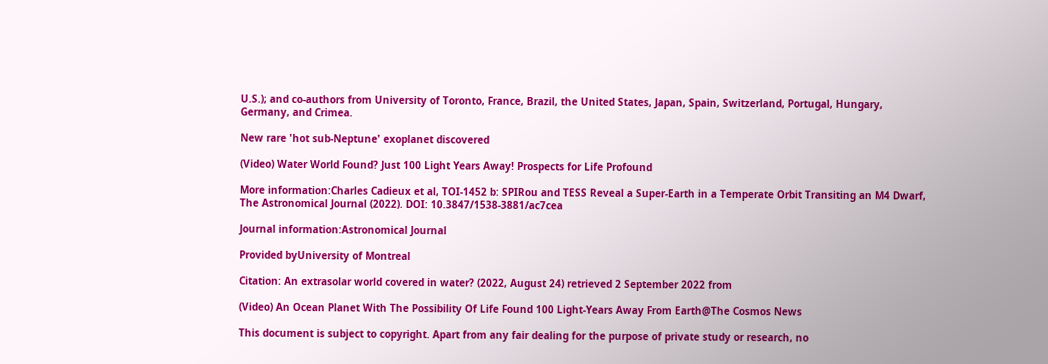U.S.); and co-authors from University of Toronto, France, Brazil, the United States, Japan, Spain, Switzerland, Portugal, Hungary, Germany, and Crimea.

New rare 'hot sub-Neptune' exoplanet discovered

(Video) Water World Found? Just 100 Light Years Away! Prospects for Life Profound

More information:Charles Cadieux et al, TOI-1452 b: SPIRou and TESS Reveal a Super-Earth in a Temperate Orbit Transiting an M4 Dwarf, The Astronomical Journal (2022). DOI: 10.3847/1538-3881/ac7cea

Journal information:Astronomical Journal

Provided byUniversity of Montreal

Citation: An extrasolar world covered in water? (2022, August 24) retrieved 2 September 2022 from

(Video) An Ocean Planet With The Possibility Of Life Found 100 Light-Years Away From Earth@The Cosmos News

This document is subject to copyright. Apart from any fair dealing for the purpose of private study or research, no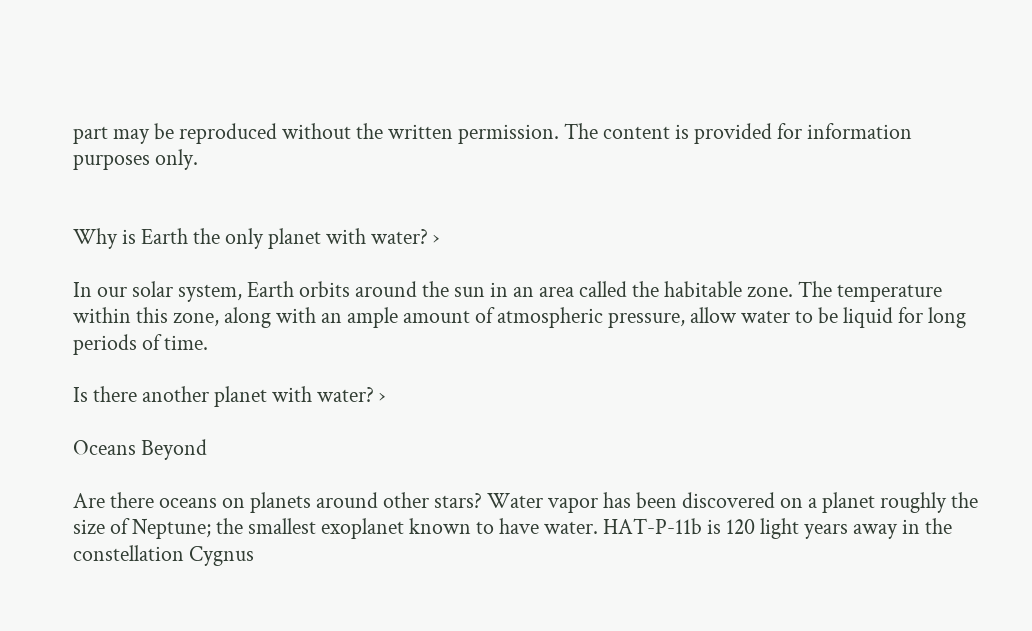part may be reproduced without the written permission. The content is provided for information purposes only.


Why is Earth the only planet with water? ›

In our solar system, Earth orbits around the sun in an area called the habitable zone. The temperature within this zone, along with an ample amount of atmospheric pressure, allow water to be liquid for long periods of time.

Is there another planet with water? ›

Oceans Beyond

Are there oceans on planets around other stars? Water vapor has been discovered on a planet roughly the size of Neptune; the smallest exoplanet known to have water. HAT-P-11b is 120 light years away in the constellation Cygnus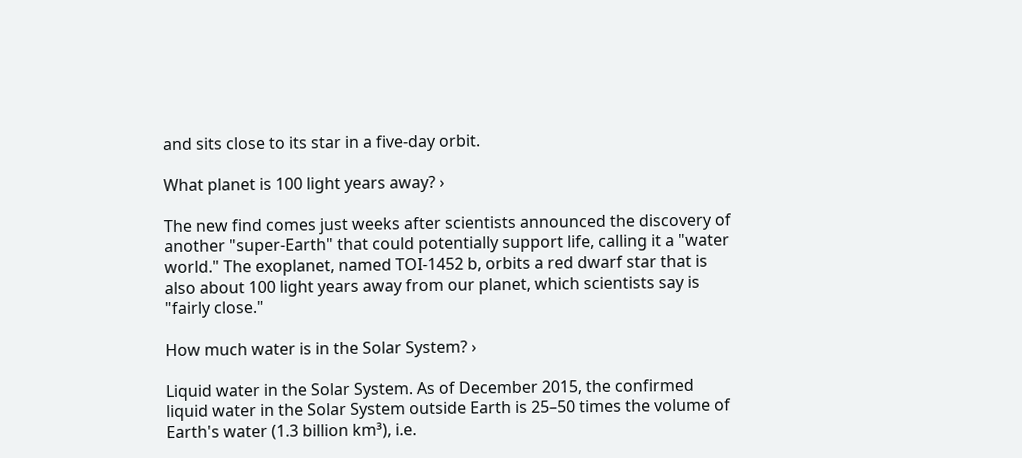and sits close to its star in a five-day orbit.

What planet is 100 light years away? ›

The new find comes just weeks after scientists announced the discovery of another "super-Earth" that could potentially support life, calling it a "water world." The exoplanet, named TOI-1452 b, orbits a red dwarf star that is also about 100 light years away from our planet, which scientists say is "fairly close."

How much water is in the Solar System? ›

Liquid water in the Solar System. As of December 2015, the confirmed liquid water in the Solar System outside Earth is 25–50 times the volume of Earth's water (1.3 billion km³), i.e.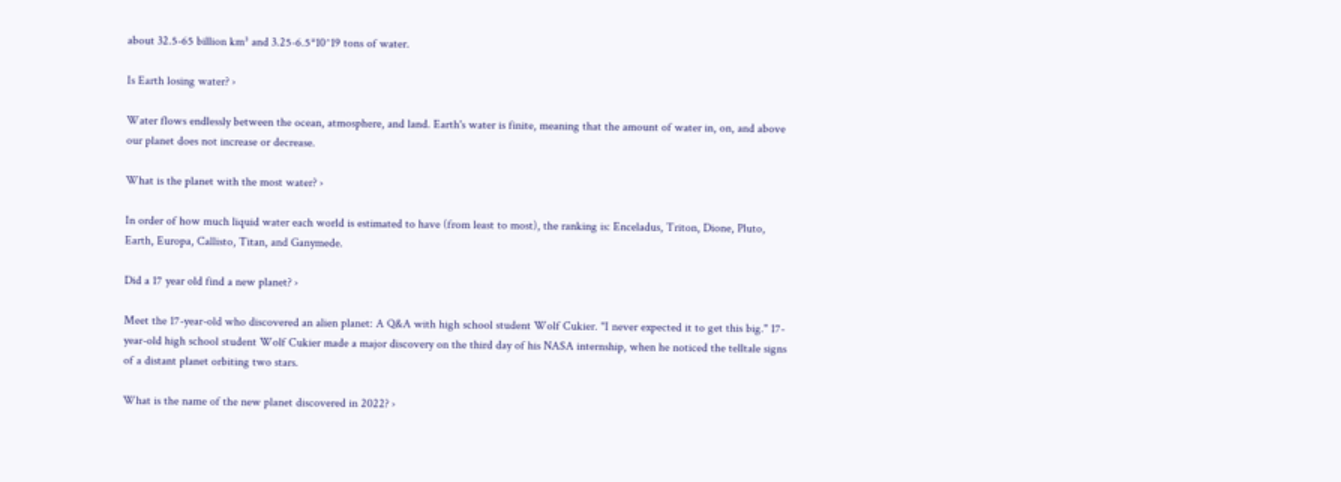about 32.5-65 billion km³ and 3.25-6.5*10^19 tons of water.

Is Earth losing water? ›

Water flows endlessly between the ocean, atmosphere, and land. Earth's water is finite, meaning that the amount of water in, on, and above our planet does not increase or decrease.

What is the planet with the most water? ›

In order of how much liquid water each world is estimated to have (from least to most), the ranking is: Enceladus, Triton, Dione, Pluto, Earth, Europa, Callisto, Titan, and Ganymede.

Did a 17 year old find a new planet? ›

Meet the 17-year-old who discovered an alien planet: A Q&A with high school student Wolf Cukier. "I never expected it to get this big." 17-year-old high school student Wolf Cukier made a major discovery on the third day of his NASA internship, when he noticed the telltale signs of a distant planet orbiting two stars.

What is the name of the new planet discovered in 2022? ›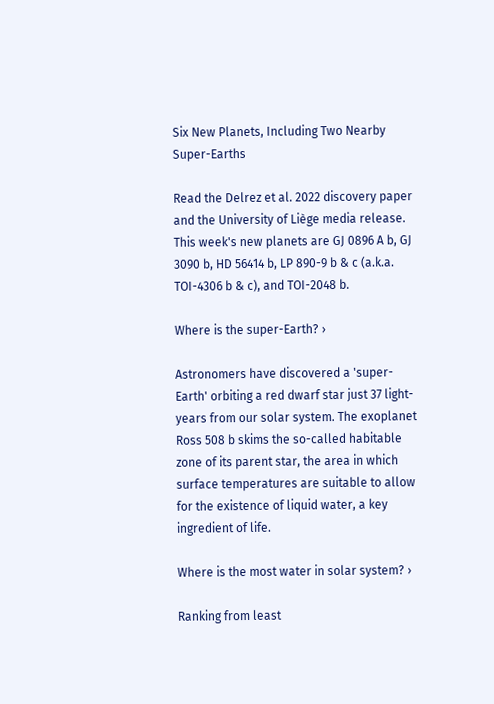Six New Planets, Including Two Nearby Super-Earths

Read the Delrez et al. 2022 discovery paper and the University of Liège media release. This week's new planets are GJ 0896 A b, GJ 3090 b, HD 56414 b, LP 890-9 b & c (a.k.a. TOI-4306 b & c), and TOI-2048 b.

Where is the super-Earth? ›

Astronomers have discovered a 'super-Earth' orbiting a red dwarf star just 37 light-years from our solar system. The exoplanet Ross 508 b skims the so-called habitable zone of its parent star, the area in which surface temperatures are suitable to allow for the existence of liquid water, a key ingredient of life.

Where is the most water in solar system? ›

Ranking from least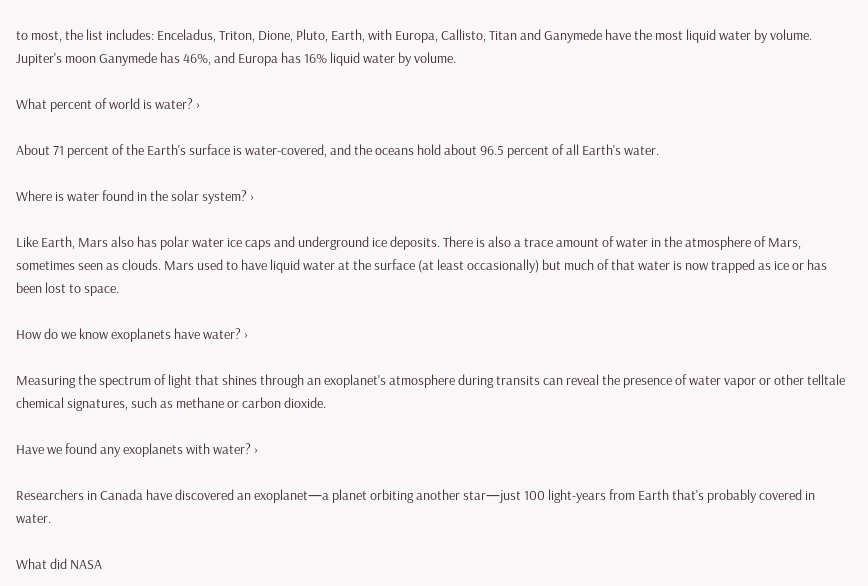to most, the list includes: Enceladus, Triton, Dione, Pluto, Earth, with Europa, Callisto, Titan and Ganymede have the most liquid water by volume. Jupiter's moon Ganymede has 46%, and Europa has 16% liquid water by volume.

What percent of world is water? ›

About 71 percent of the Earth's surface is water-covered, and the oceans hold about 96.5 percent of all Earth's water.

Where is water found in the solar system? ›

Like Earth, Mars also has polar water ice caps and underground ice deposits. There is also a trace amount of water in the atmosphere of Mars, sometimes seen as clouds. Mars used to have liquid water at the surface (at least occasionally) but much of that water is now trapped as ice or has been lost to space.

How do we know exoplanets have water? ›

Measuring the spectrum of light that shines through an exoplanet's atmosphere during transits can reveal the presence of water vapor or other telltale chemical signatures, such as methane or carbon dioxide.

Have we found any exoplanets with water? ›

Researchers in Canada have discovered an exoplanet—a planet orbiting another star—just 100 light-years from Earth that's probably covered in water.

What did NASA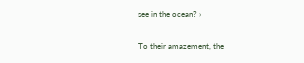see in the ocean? ›

To their amazement, the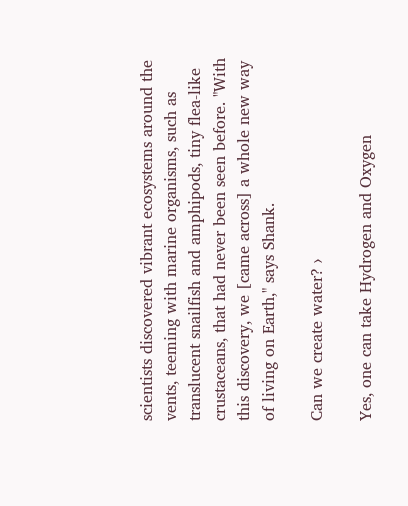scientists discovered vibrant ecosystems around the vents, teeming with marine organisms, such as translucent snailfish and amphipods, tiny flea-like crustaceans, that had never been seen before. "With this discovery, we [came across] a whole new way of living on Earth," says Shank.

Can we create water? ›

Yes, one can take Hydrogen and Oxygen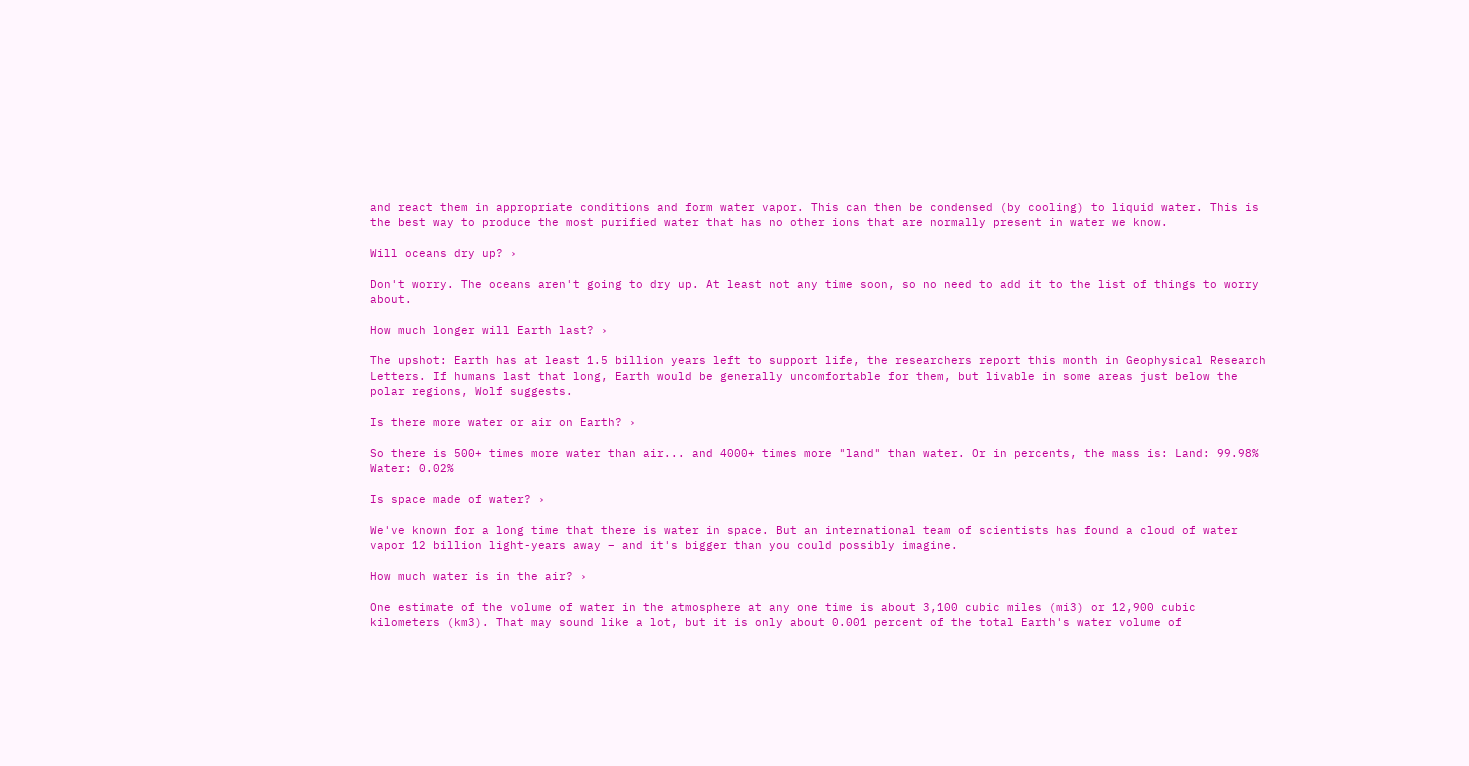and react them in appropriate conditions and form water vapor. This can then be condensed (by cooling) to liquid water. This is the best way to produce the most purified water that has no other ions that are normally present in water we know.

Will oceans dry up? ›

Don't worry. The oceans aren't going to dry up. At least not any time soon, so no need to add it to the list of things to worry about.

How much longer will Earth last? ›

The upshot: Earth has at least 1.5 billion years left to support life, the researchers report this month in Geophysical Research Letters. If humans last that long, Earth would be generally uncomfortable for them, but livable in some areas just below the polar regions, Wolf suggests.

Is there more water or air on Earth? ›

So there is 500+ times more water than air... and 4000+ times more "land" than water. Or in percents, the mass is: Land: 99.98% Water: 0.02%

Is space made of water? ›

We've known for a long time that there is water in space. But an international team of scientists has found a cloud of water vapor 12 billion light-years away – and it's bigger than you could possibly imagine.

How much water is in the air? ›

One estimate of the volume of water in the atmosphere at any one time is about 3,100 cubic miles (mi3) or 12,900 cubic kilometers (km3). That may sound like a lot, but it is only about 0.001 percent of the total Earth's water volume of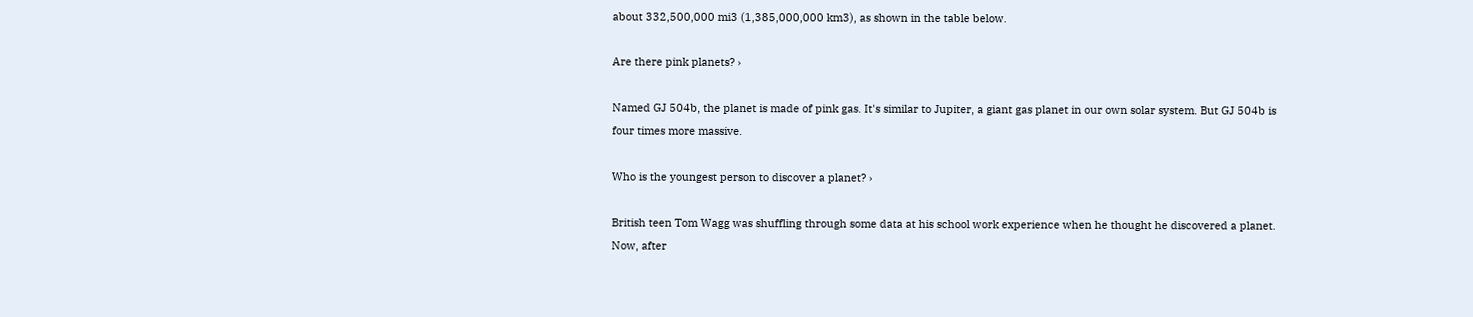about 332,500,000 mi3 (1,385,000,000 km3), as shown in the table below.

Are there pink planets? ›

Named GJ 504b, the planet is made of pink gas. It's similar to Jupiter, a giant gas planet in our own solar system. But GJ 504b is four times more massive.

Who is the youngest person to discover a planet? ›

British teen Tom Wagg was shuffling through some data at his school work experience when he thought he discovered a planet. Now, after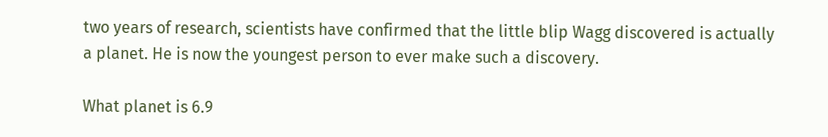two years of research, scientists have confirmed that the little blip Wagg discovered is actually a planet. He is now the youngest person to ever make such a discovery.

What planet is 6.9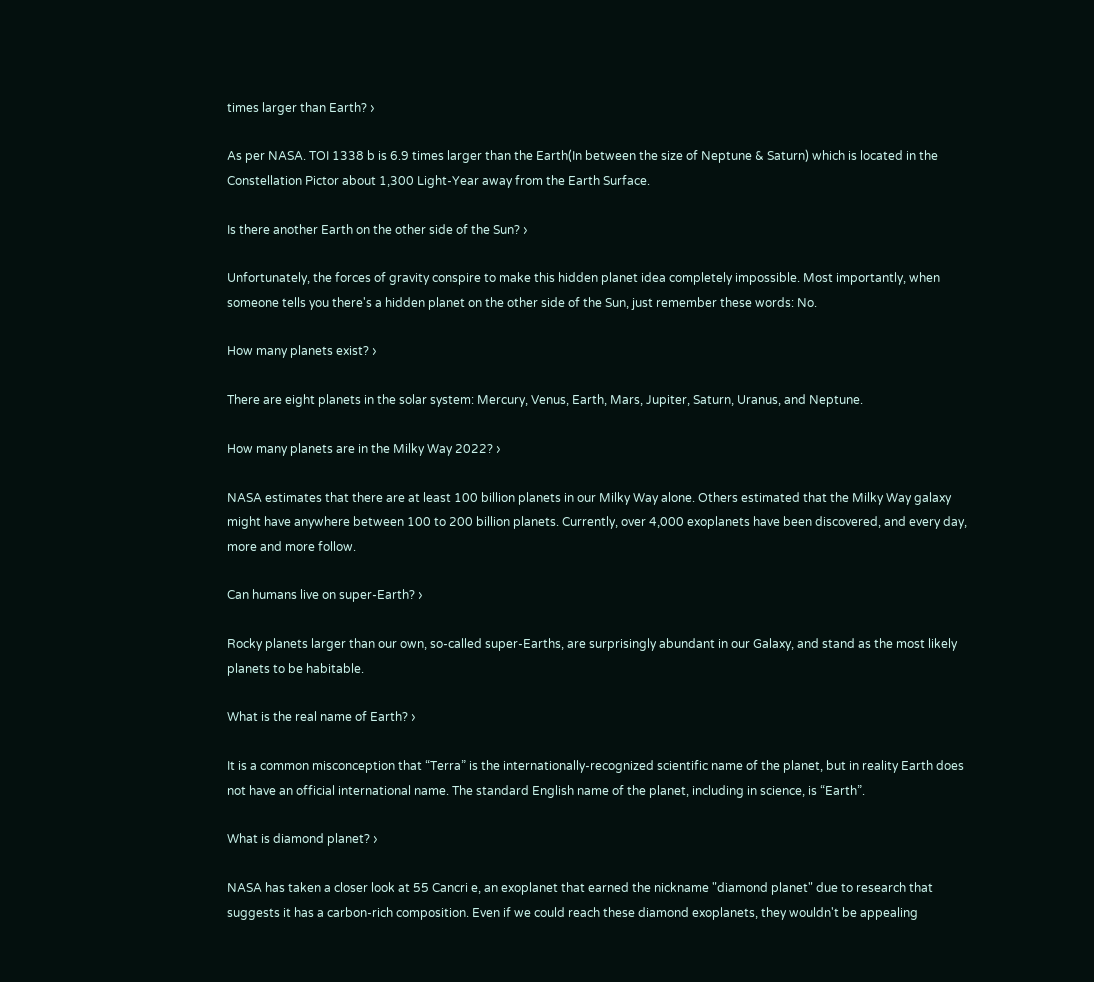times larger than Earth? ›

As per NASA. TOI 1338 b is 6.9 times larger than the Earth(In between the size of Neptune & Saturn) which is located in the Constellation Pictor about 1,300 Light-Year away from the Earth Surface.

Is there another Earth on the other side of the Sun? ›

Unfortunately, the forces of gravity conspire to make this hidden planet idea completely impossible. Most importantly, when someone tells you there's a hidden planet on the other side of the Sun, just remember these words: No.

How many planets exist? ›

There are eight planets in the solar system: Mercury, Venus, Earth, Mars, Jupiter, Saturn, Uranus, and Neptune.

How many planets are in the Milky Way 2022? ›

NASA estimates that there are at least 100 billion planets in our Milky Way alone. Others estimated that the Milky Way galaxy might have anywhere between 100 to 200 billion planets. Currently, over 4,000 exoplanets have been discovered, and every day, more and more follow.

Can humans live on super-Earth? ›

Rocky planets larger than our own, so-called super-Earths, are surprisingly abundant in our Galaxy, and stand as the most likely planets to be habitable.

What is the real name of Earth? ›

It is a common misconception that “Terra” is the internationally-recognized scientific name of the planet, but in reality Earth does not have an official international name. The standard English name of the planet, including in science, is “Earth”.

What is diamond planet? ›

NASA has taken a closer look at 55 Cancri e, an exoplanet that earned the nickname "diamond planet" due to research that suggests it has a carbon-rich composition. Even if we could reach these diamond exoplanets, they wouldn't be appealing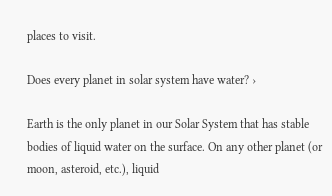places to visit.

Does every planet in solar system have water? ›

Earth is the only planet in our Solar System that has stable bodies of liquid water on the surface. On any other planet (or moon, asteroid, etc.), liquid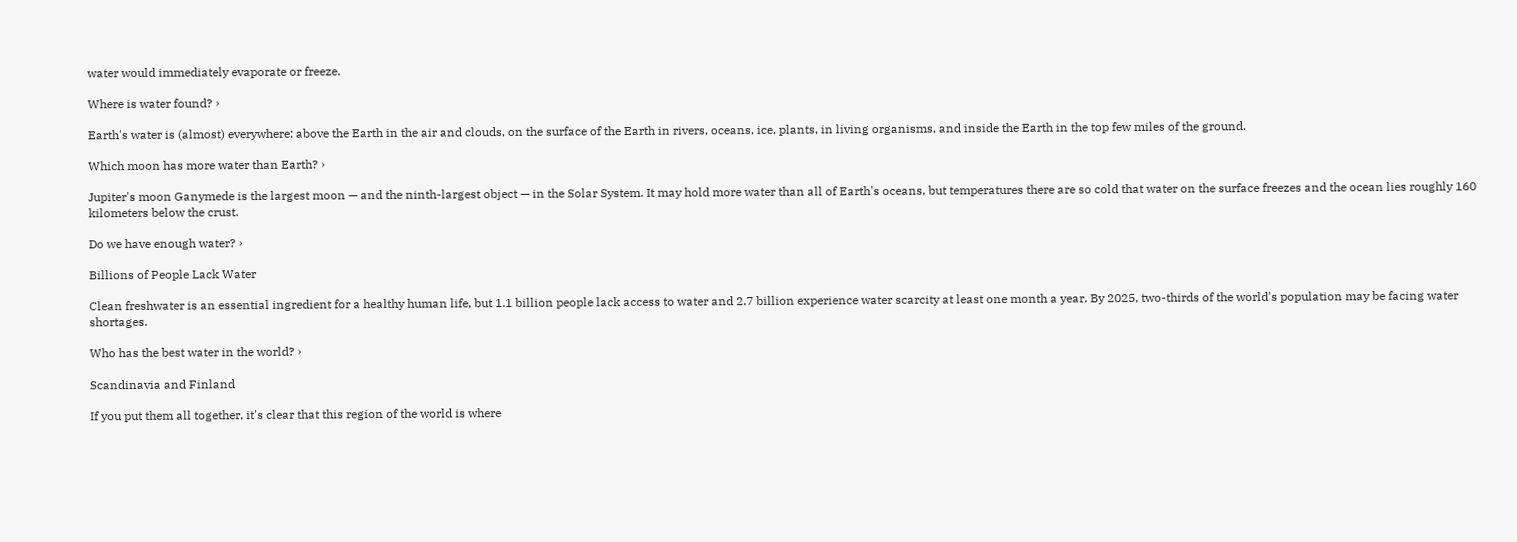water would immediately evaporate or freeze.

Where is water found? ›

Earth's water is (almost) everywhere: above the Earth in the air and clouds, on the surface of the Earth in rivers, oceans, ice, plants, in living organisms, and inside the Earth in the top few miles of the ground.

Which moon has more water than Earth? ›

Jupiter's moon Ganymede is the largest moon — and the ninth-largest object — in the Solar System. It may hold more water than all of Earth's oceans, but temperatures there are so cold that water on the surface freezes and the ocean lies roughly 160 kilometers below the crust.

Do we have enough water? ›

Billions of People Lack Water

Clean freshwater is an essential ingredient for a healthy human life, but 1.1 billion people lack access to water and 2.7 billion experience water scarcity at least one month a year. By 2025, two-thirds of the world's population may be facing water shortages.

Who has the best water in the world? ›

Scandinavia and Finland

If you put them all together, it's clear that this region of the world is where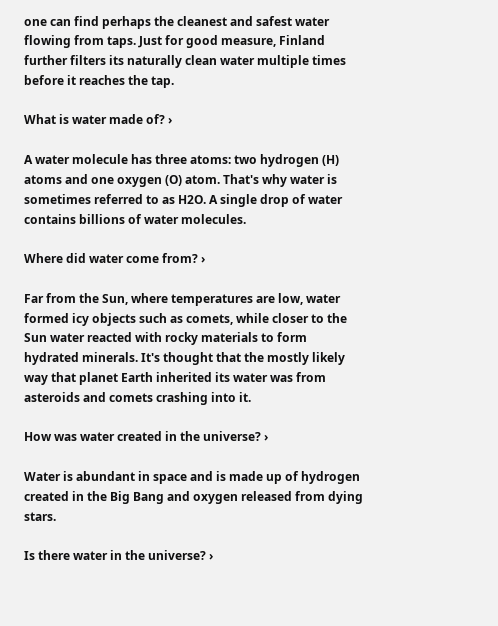one can find perhaps the cleanest and safest water flowing from taps. Just for good measure, Finland further filters its naturally clean water multiple times before it reaches the tap.

What is water made of? ›

A water molecule has three atoms: two hydrogen (H) atoms and one oxygen (O) atom. That's why water is sometimes referred to as H2O. A single drop of water contains billions of water molecules.

Where did water come from? ›

Far from the Sun, where temperatures are low, water formed icy objects such as comets, while closer to the Sun water reacted with rocky materials to form hydrated minerals. It's thought that the mostly likely way that planet Earth inherited its water was from asteroids and comets crashing into it.

How was water created in the universe? ›

Water is abundant in space and is made up of hydrogen created in the Big Bang and oxygen released from dying stars.

Is there water in the universe? ›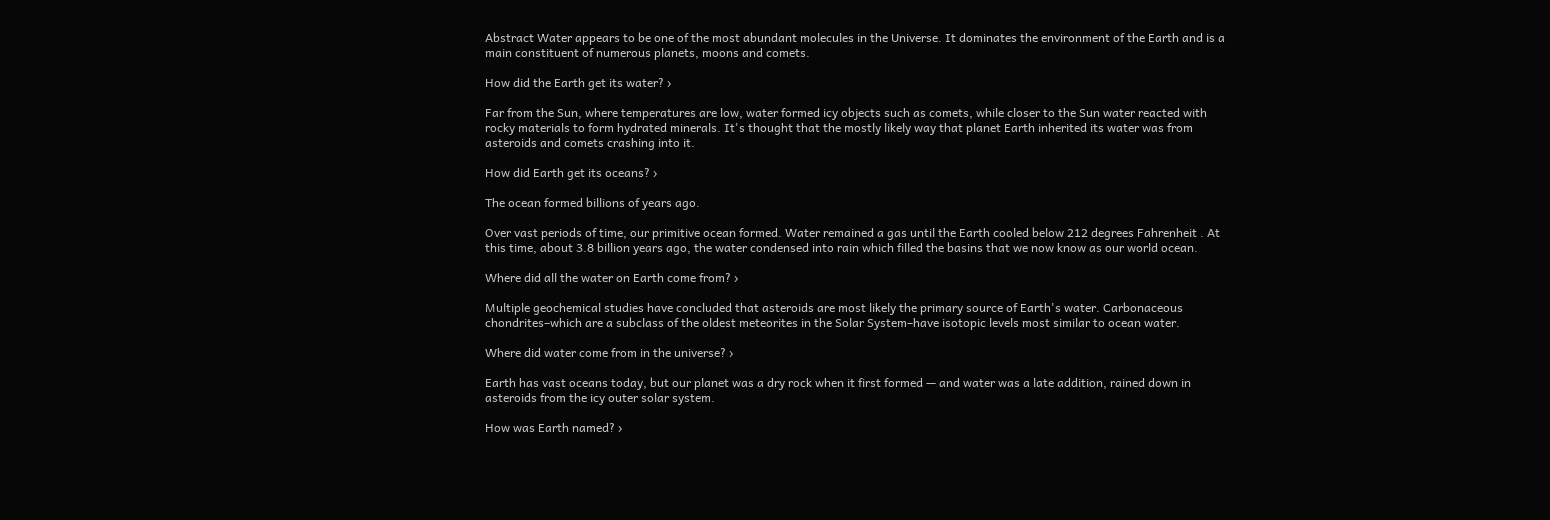Abstract Water appears to be one of the most abundant molecules in the Universe. It dominates the environment of the Earth and is a main constituent of numerous planets, moons and comets.

How did the Earth get its water? ›

Far from the Sun, where temperatures are low, water formed icy objects such as comets, while closer to the Sun water reacted with rocky materials to form hydrated minerals. It's thought that the mostly likely way that planet Earth inherited its water was from asteroids and comets crashing into it.

How did Earth get its oceans? ›

The ocean formed billions of years ago.

Over vast periods of time, our primitive ocean formed. Water remained a gas until the Earth cooled below 212 degrees Fahrenheit . At this time, about 3.8 billion years ago, the water condensed into rain which filled the basins that we now know as our world ocean.

Where did all the water on Earth come from? ›

Multiple geochemical studies have concluded that asteroids are most likely the primary source of Earth's water. Carbonaceous chondrites–which are a subclass of the oldest meteorites in the Solar System–have isotopic levels most similar to ocean water.

Where did water come from in the universe? ›

Earth has vast oceans today, but our planet was a dry rock when it first formed — and water was a late addition, rained down in asteroids from the icy outer solar system.

How was Earth named? ›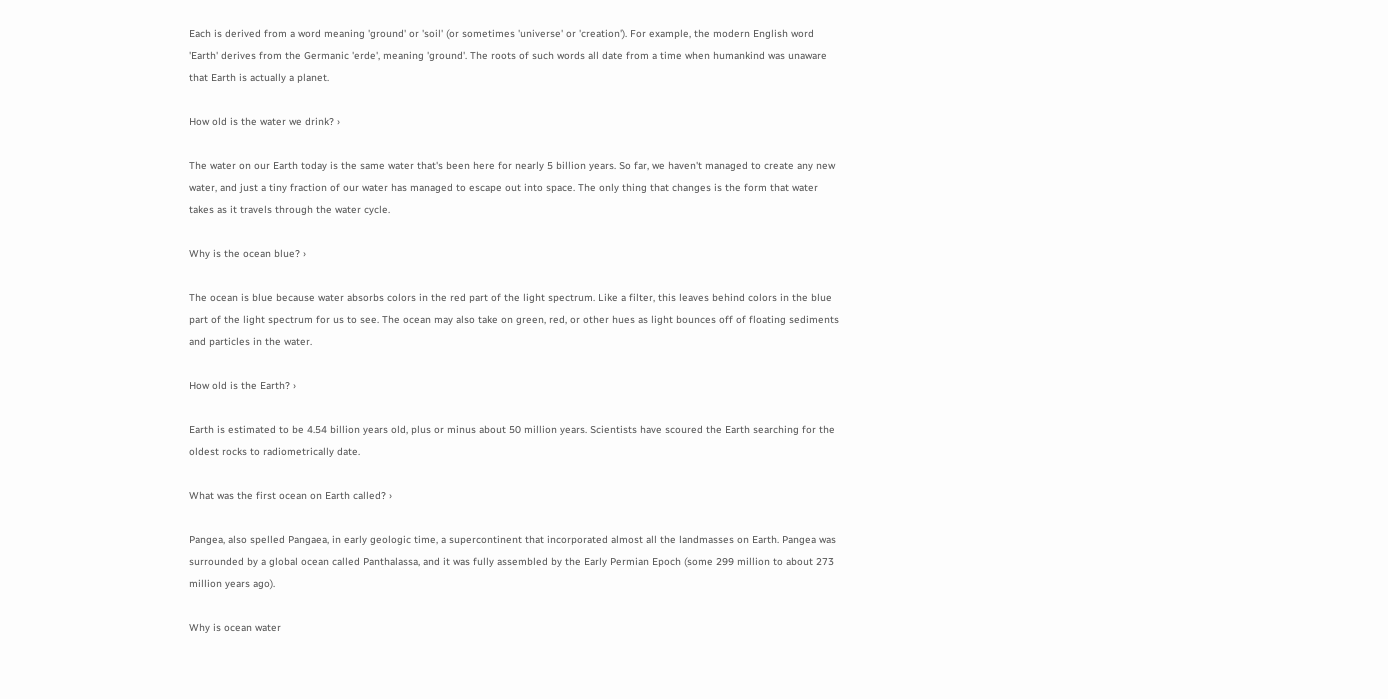Each is derived from a word meaning 'ground' or 'soil' (or sometimes 'universe' or 'creation'). For example, the modern English word 'Earth' derives from the Germanic 'erde', meaning 'ground'. The roots of such words all date from a time when humankind was unaware that Earth is actually a planet.

How old is the water we drink? ›

The water on our Earth today is the same water that's been here for nearly 5 billion years. So far, we haven't managed to create any new water, and just a tiny fraction of our water has managed to escape out into space. The only thing that changes is the form that water takes as it travels through the water cycle.

Why is the ocean blue? ›

The ocean is blue because water absorbs colors in the red part of the light spectrum. Like a filter, this leaves behind colors in the blue part of the light spectrum for us to see. The ocean may also take on green, red, or other hues as light bounces off of floating sediments and particles in the water.

How old is the Earth? ›

Earth is estimated to be 4.54 billion years old, plus or minus about 50 million years. Scientists have scoured the Earth searching for the oldest rocks to radiometrically date.

What was the first ocean on Earth called? ›

Pangea, also spelled Pangaea, in early geologic time, a supercontinent that incorporated almost all the landmasses on Earth. Pangea was surrounded by a global ocean called Panthalassa, and it was fully assembled by the Early Permian Epoch (some 299 million to about 273 million years ago).

Why is ocean water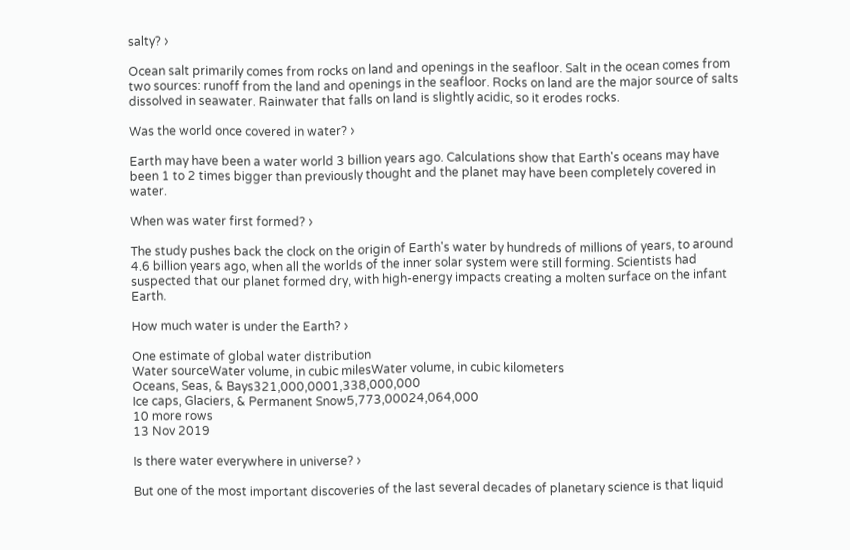salty? ›

Ocean salt primarily comes from rocks on land and openings in the seafloor. Salt in the ocean comes from two sources: runoff from the land and openings in the seafloor. Rocks on land are the major source of salts dissolved in seawater. Rainwater that falls on land is slightly acidic, so it erodes rocks.

Was the world once covered in water? ›

Earth may have been a water world 3 billion years ago. Calculations show that Earth's oceans may have been 1 to 2 times bigger than previously thought and the planet may have been completely covered in water.

When was water first formed? ›

The study pushes back the clock on the origin of Earth's water by hundreds of millions of years, to around 4.6 billion years ago, when all the worlds of the inner solar system were still forming. Scientists had suspected that our planet formed dry, with high-energy impacts creating a molten surface on the infant Earth.

How much water is under the Earth? ›

One estimate of global water distribution
Water sourceWater volume, in cubic milesWater volume, in cubic kilometers
Oceans, Seas, & Bays321,000,0001,338,000,000
Ice caps, Glaciers, & Permanent Snow5,773,00024,064,000
10 more rows
13 Nov 2019

Is there water everywhere in universe? ›

But one of the most important discoveries of the last several decades of planetary science is that liquid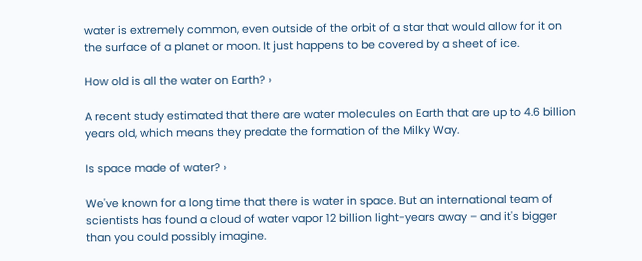water is extremely common, even outside of the orbit of a star that would allow for it on the surface of a planet or moon. It just happens to be covered by a sheet of ice.

How old is all the water on Earth? ›

A recent study estimated that there are water molecules on Earth that are up to 4.6 billion years old, which means they predate the formation of the Milky Way.

Is space made of water? ›

We've known for a long time that there is water in space. But an international team of scientists has found a cloud of water vapor 12 billion light-years away – and it's bigger than you could possibly imagine.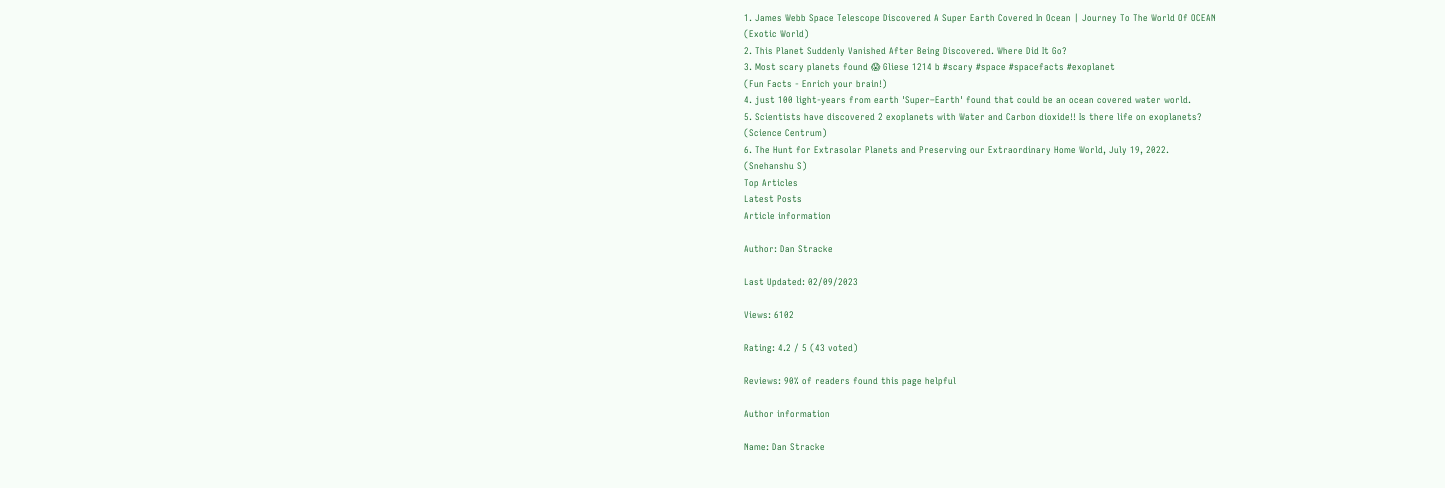1. James Webb Space Telescope Discovered A Super Earth Covered In Ocean | Journey To The World Of OCEAN
(Exotic World)
2. This Planet Suddenly Vanished After Being Discovered. Where Did It Go?
3. Most scary planets found 😱 Gliese 1214 b #scary #space #spacefacts #exoplanet
(Fun Facts - Enrich your brain!)
4. just 100 light-years from earth 'Super–Earth' found that could be an ocean covered water world.
5. Scientists have discovered 2 exoplanets with Water and Carbon dioxide!! Is there life on exoplanets?
(Science Centrum)
6. The Hunt for Extrasolar Planets and Preserving our Extraordinary Home World, July 19, 2022.
(Snehanshu S)
Top Articles
Latest Posts
Article information

Author: Dan Stracke

Last Updated: 02/09/2023

Views: 6102

Rating: 4.2 / 5 (43 voted)

Reviews: 90% of readers found this page helpful

Author information

Name: Dan Stracke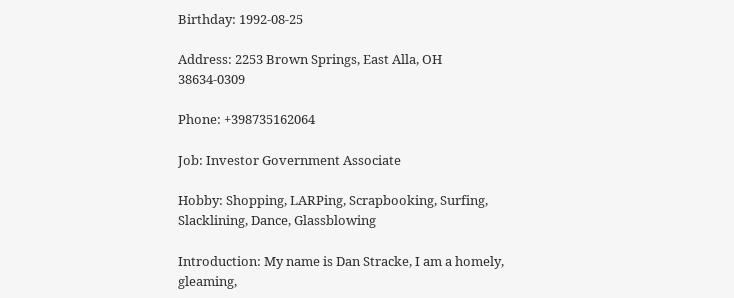Birthday: 1992-08-25

Address: 2253 Brown Springs, East Alla, OH 38634-0309

Phone: +398735162064

Job: Investor Government Associate

Hobby: Shopping, LARPing, Scrapbooking, Surfing, Slacklining, Dance, Glassblowing

Introduction: My name is Dan Stracke, I am a homely, gleaming,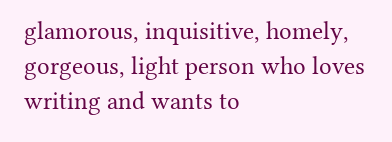glamorous, inquisitive, homely, gorgeous, light person who loves writing and wants to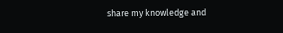share my knowledge and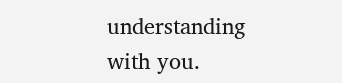understanding with you.